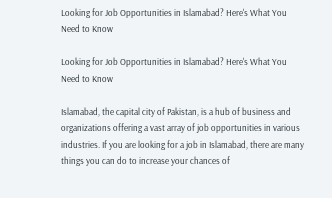Looking for Job Opportunities in Islamabad? Here's What You Need to Know

Looking for Job Opportunities in Islamabad? Here's What You Need to Know

Islamabad, the capital city of Pakistan, is a hub of business and organizations offering a vast array of job opportunities in various industries. If you are looking for a job in Islamabad, there are many things you can do to increase your chances of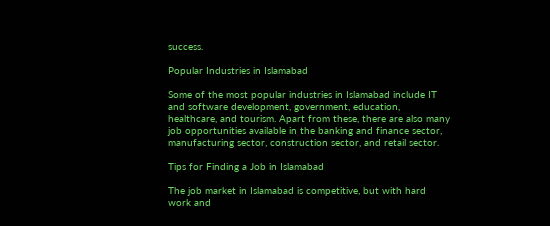success.

Popular Industries in Islamabad

Some of the most popular industries in Islamabad include IT and software development, government, education, healthcare, and tourism. Apart from these, there are also many job opportunities available in the banking and finance sector, manufacturing sector, construction sector, and retail sector.

Tips for Finding a Job in Islamabad

The job market in Islamabad is competitive, but with hard work and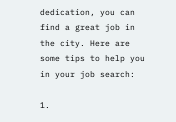dedication, you can find a great job in the city. Here are some tips to help you in your job search:

1.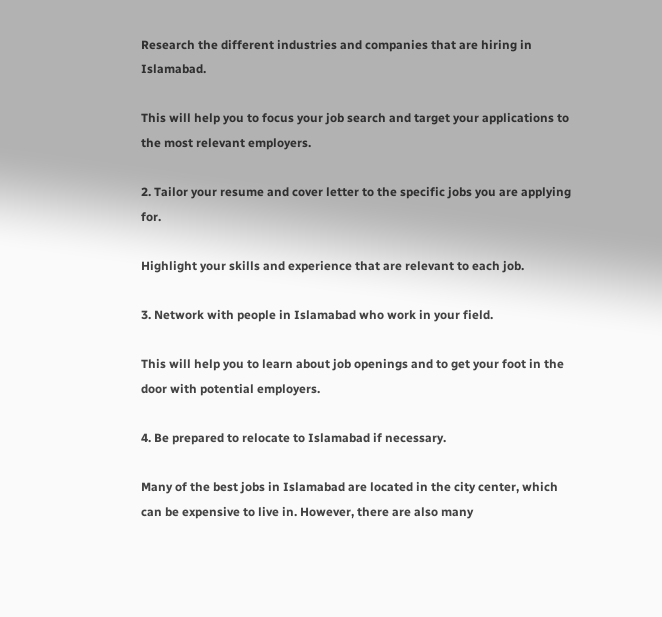Research the different industries and companies that are hiring in Islamabad.

This will help you to focus your job search and target your applications to the most relevant employers.

2. Tailor your resume and cover letter to the specific jobs you are applying for.

Highlight your skills and experience that are relevant to each job.

3. Network with people in Islamabad who work in your field.

This will help you to learn about job openings and to get your foot in the door with potential employers.

4. Be prepared to relocate to Islamabad if necessary.

Many of the best jobs in Islamabad are located in the city center, which can be expensive to live in. However, there are also many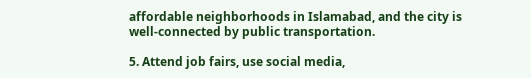affordable neighborhoods in Islamabad, and the city is well-connected by public transportation.

5. Attend job fairs, use social media,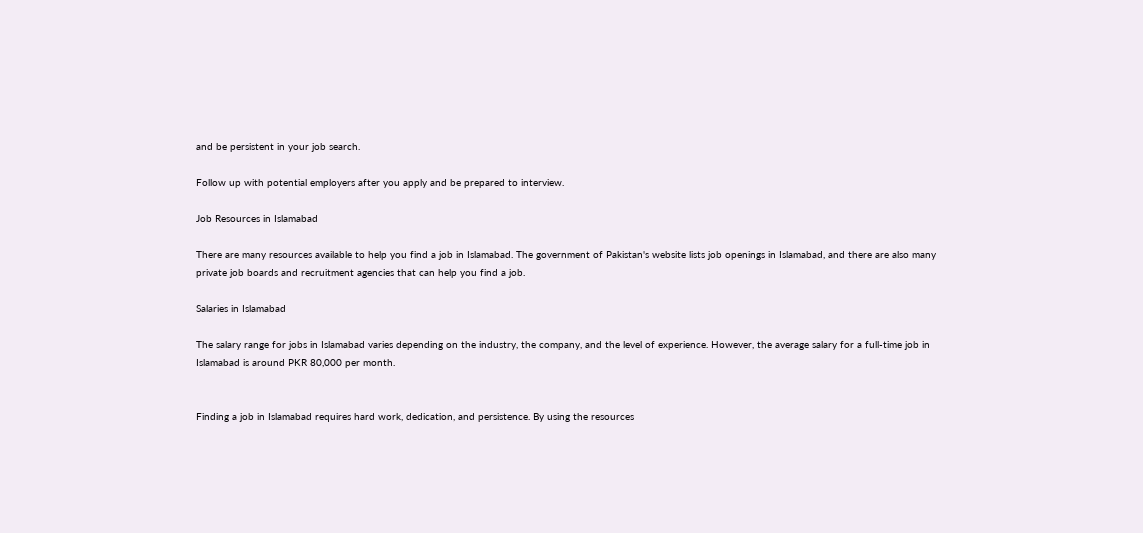and be persistent in your job search.

Follow up with potential employers after you apply and be prepared to interview.

Job Resources in Islamabad

There are many resources available to help you find a job in Islamabad. The government of Pakistan's website lists job openings in Islamabad, and there are also many private job boards and recruitment agencies that can help you find a job.

Salaries in Islamabad

The salary range for jobs in Islamabad varies depending on the industry, the company, and the level of experience. However, the average salary for a full-time job in Islamabad is around PKR 80,000 per month.


Finding a job in Islamabad requires hard work, dedication, and persistence. By using the resources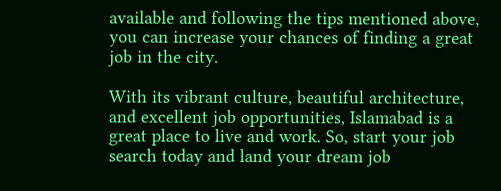available and following the tips mentioned above, you can increase your chances of finding a great job in the city.

With its vibrant culture, beautiful architecture, and excellent job opportunities, Islamabad is a great place to live and work. So, start your job search today and land your dream job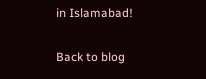in Islamabad!

Back to blog